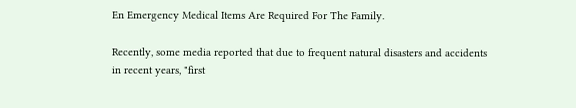En Emergency Medical Items Are Required For The Family.

Recently, some media reported that due to frequent natural disasters and accidents in recent years, "first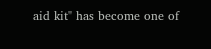aid kit" has become one of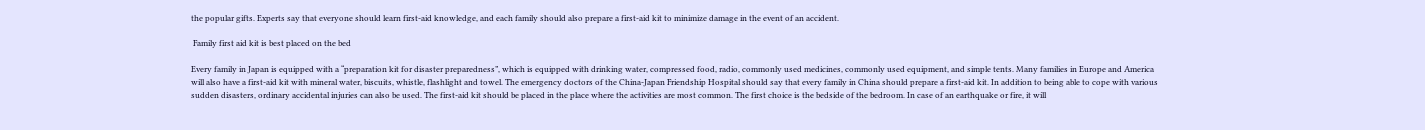the popular gifts. Experts say that everyone should learn first-aid knowledge, and each family should also prepare a first-aid kit to minimize damage in the event of an accident.

 Family first aid kit is best placed on the bed

Every family in Japan is equipped with a “preparation kit for disaster preparedness”, which is equipped with drinking water, compressed food, radio, commonly used medicines, commonly used equipment, and simple tents. Many families in Europe and America will also have a first-aid kit with mineral water, biscuits, whistle, flashlight and towel. The emergency doctors of the China-Japan Friendship Hospital should say that every family in China should prepare a first-aid kit. In addition to being able to cope with various sudden disasters, ordinary accidental injuries can also be used. The first-aid kit should be placed in the place where the activities are most common. The first choice is the bedside of the bedroom. In case of an earthquake or fire, it will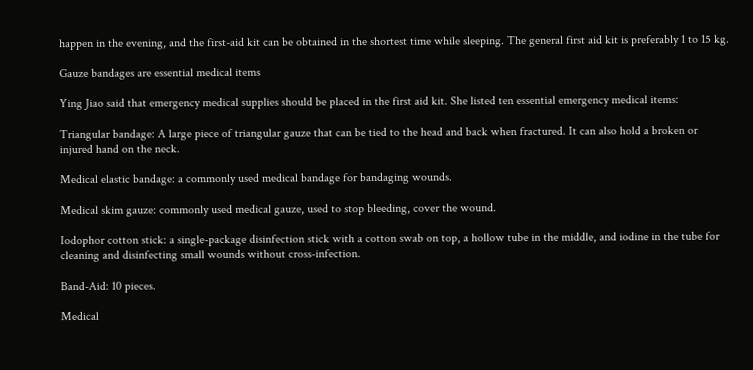happen in the evening, and the first-aid kit can be obtained in the shortest time while sleeping. The general first aid kit is preferably 1 to 15 kg.

Gauze bandages are essential medical items

Ying Jiao said that emergency medical supplies should be placed in the first aid kit. She listed ten essential emergency medical items:

Triangular bandage: A large piece of triangular gauze that can be tied to the head and back when fractured. It can also hold a broken or injured hand on the neck.

Medical elastic bandage: a commonly used medical bandage for bandaging wounds.

Medical skim gauze: commonly used medical gauze, used to stop bleeding, cover the wound.

Iodophor cotton stick: a single-package disinfection stick with a cotton swab on top, a hollow tube in the middle, and iodine in the tube for cleaning and disinfecting small wounds without cross-infection.

Band-Aid: 10 pieces.

Medical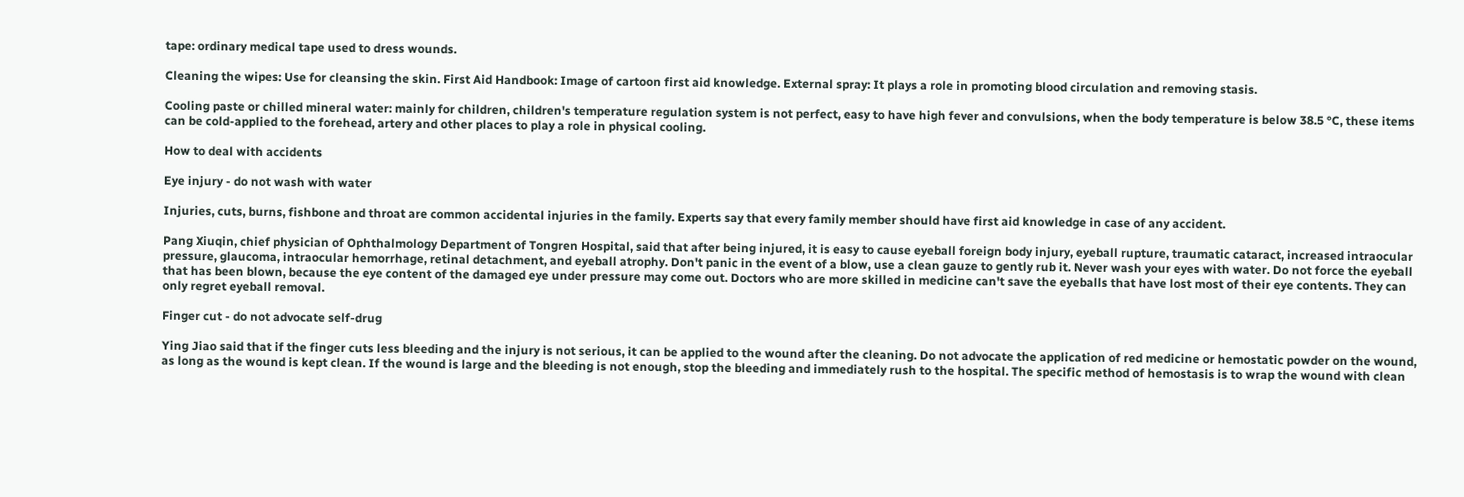tape: ordinary medical tape used to dress wounds.

Cleaning the wipes: Use for cleansing the skin. First Aid Handbook: Image of cartoon first aid knowledge. External spray: It plays a role in promoting blood circulation and removing stasis.

Cooling paste or chilled mineral water: mainly for children, children's temperature regulation system is not perfect, easy to have high fever and convulsions, when the body temperature is below 38.5 °C, these items can be cold-applied to the forehead, artery and other places to play a role in physical cooling.

How to deal with accidents

Eye injury - do not wash with water

Injuries, cuts, burns, fishbone and throat are common accidental injuries in the family. Experts say that every family member should have first aid knowledge in case of any accident.

Pang Xiuqin, chief physician of Ophthalmology Department of Tongren Hospital, said that after being injured, it is easy to cause eyeball foreign body injury, eyeball rupture, traumatic cataract, increased intraocular pressure, glaucoma, intraocular hemorrhage, retinal detachment, and eyeball atrophy. Don't panic in the event of a blow, use a clean gauze to gently rub it. Never wash your eyes with water. Do not force the eyeball that has been blown, because the eye content of the damaged eye under pressure may come out. Doctors who are more skilled in medicine can't save the eyeballs that have lost most of their eye contents. They can only regret eyeball removal.

Finger cut - do not advocate self-drug

Ying Jiao said that if the finger cuts less bleeding and the injury is not serious, it can be applied to the wound after the cleaning. Do not advocate the application of red medicine or hemostatic powder on the wound, as long as the wound is kept clean. If the wound is large and the bleeding is not enough, stop the bleeding and immediately rush to the hospital. The specific method of hemostasis is to wrap the wound with clean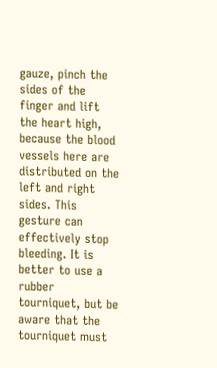gauze, pinch the sides of the finger and lift the heart high, because the blood vessels here are distributed on the left and right sides. This gesture can effectively stop bleeding. It is better to use a rubber tourniquet, but be aware that the tourniquet must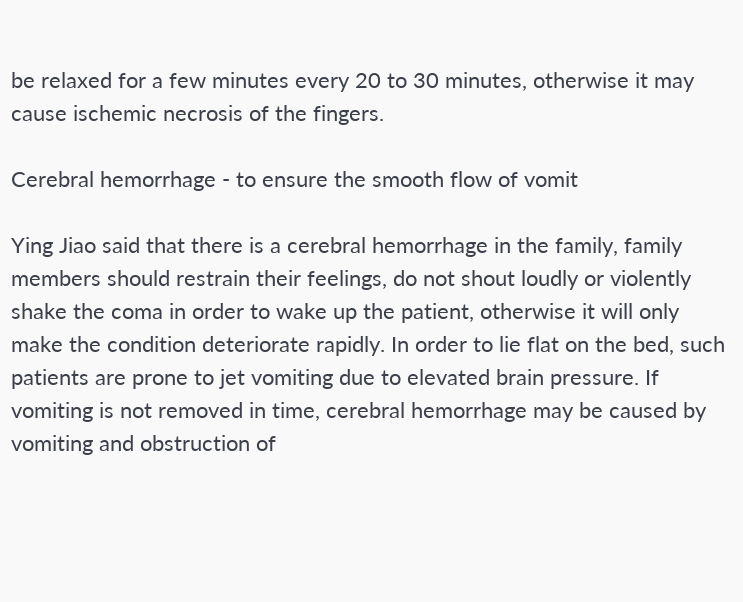be relaxed for a few minutes every 20 to 30 minutes, otherwise it may cause ischemic necrosis of the fingers.

Cerebral hemorrhage - to ensure the smooth flow of vomit

Ying Jiao said that there is a cerebral hemorrhage in the family, family members should restrain their feelings, do not shout loudly or violently shake the coma in order to wake up the patient, otherwise it will only make the condition deteriorate rapidly. In order to lie flat on the bed, such patients are prone to jet vomiting due to elevated brain pressure. If vomiting is not removed in time, cerebral hemorrhage may be caused by vomiting and obstruction of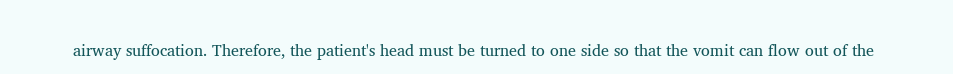airway suffocation. Therefore, the patient's head must be turned to one side so that the vomit can flow out of the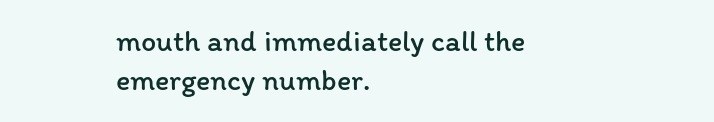mouth and immediately call the emergency number.